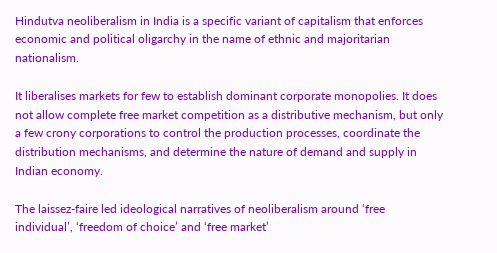Hindutva neoliberalism in India is a specific variant of capitalism that enforces economic and political oligarchy in the name of ethnic and majoritarian nationalism.

It liberalises markets for few to establish dominant corporate monopolies. It does not allow complete free market competition as a distributive mechanism, but only a few crony corporations to control the production processes, coordinate the distribution mechanisms, and determine the nature of demand and supply in Indian economy.

The laissez-faire led ideological narratives of neoliberalism around ‘free individual’, ‘freedom of choice’ and ‘free market’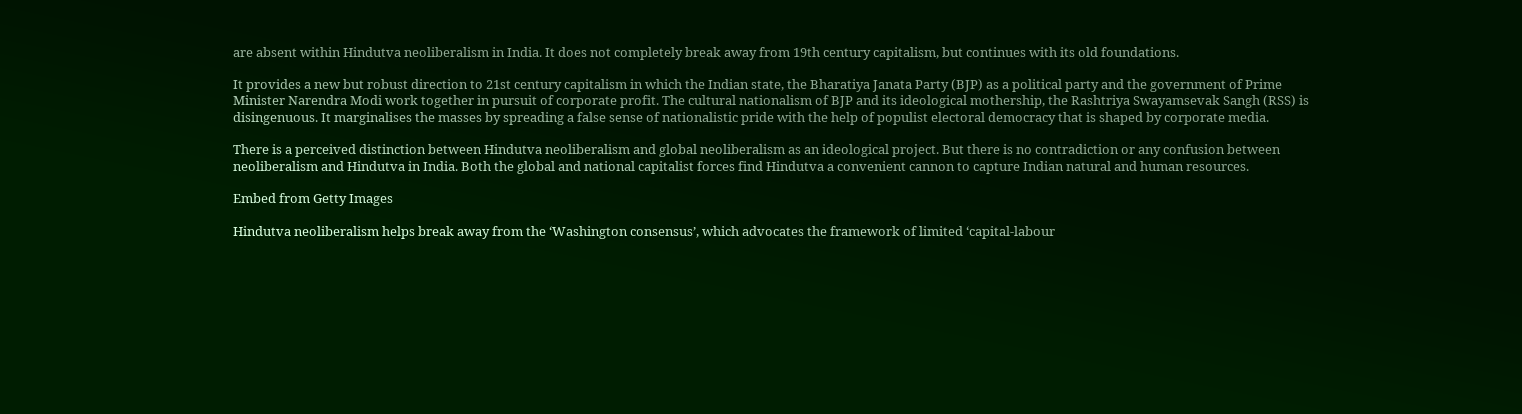are absent within Hindutva neoliberalism in India. It does not completely break away from 19th century capitalism, but continues with its old foundations.

It provides a new but robust direction to 21st century capitalism in which the Indian state, the Bharatiya Janata Party (BJP) as a political party and the government of Prime Minister Narendra Modi work together in pursuit of corporate profit. The cultural nationalism of BJP and its ideological mothership, the Rashtriya Swayamsevak Sangh (RSS) is disingenuous. It marginalises the masses by spreading a false sense of nationalistic pride with the help of populist electoral democracy that is shaped by corporate media.

There is a perceived distinction between Hindutva neoliberalism and global neoliberalism as an ideological project. But there is no contradiction or any confusion between neoliberalism and Hindutva in India. Both the global and national capitalist forces find Hindutva a convenient cannon to capture Indian natural and human resources.

Embed from Getty Images

Hindutva neoliberalism helps break away from the ‘Washington consensus’, which advocates the framework of limited ‘capital-labour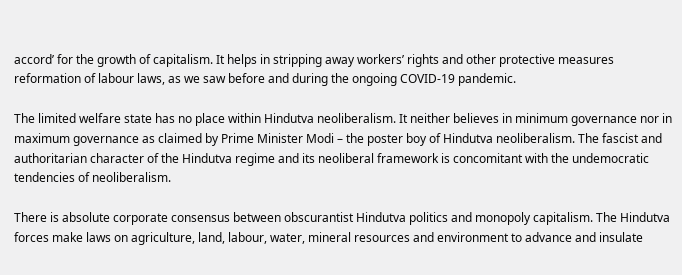accord’ for the growth of capitalism. It helps in stripping away workers’ rights and other protective measures reformation of labour laws, as we saw before and during the ongoing COVID-19 pandemic.

The limited welfare state has no place within Hindutva neoliberalism. It neither believes in minimum governance nor in maximum governance as claimed by Prime Minister Modi – the poster boy of Hindutva neoliberalism. The fascist and authoritarian character of the Hindutva regime and its neoliberal framework is concomitant with the undemocratic tendencies of neoliberalism.

There is absolute corporate consensus between obscurantist Hindutva politics and monopoly capitalism. The Hindutva forces make laws on agriculture, land, labour, water, mineral resources and environment to advance and insulate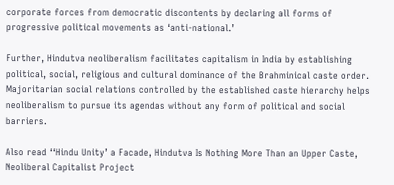corporate forces from democratic discontents by declaring all forms of progressive political movements as ‘anti-national.’

Further, Hindutva neoliberalism facilitates capitalism in India by establishing political, social, religious and cultural dominance of the Brahminical caste order. Majoritarian social relations controlled by the established caste hierarchy helps neoliberalism to pursue its agendas without any form of political and social barriers.

Also read ‘‘Hindu Unity’ a Facade, Hindutva Is Nothing More Than an Upper Caste, Neoliberal Capitalist Project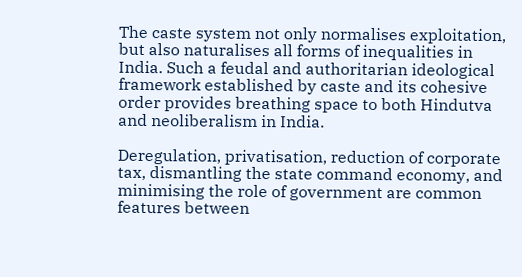The caste system not only normalises exploitation, but also naturalises all forms of inequalities in India. Such a feudal and authoritarian ideological framework established by caste and its cohesive order provides breathing space to both Hindutva and neoliberalism in India.

Deregulation, privatisation, reduction of corporate tax, dismantling the state command economy, and minimising the role of government are common features between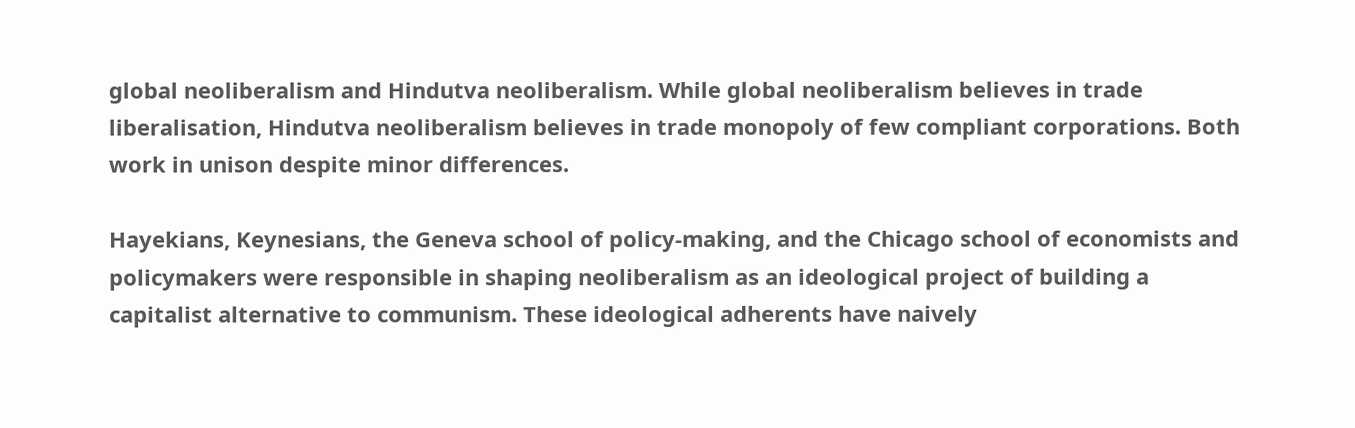global neoliberalism and Hindutva neoliberalism. While global neoliberalism believes in trade liberalisation, Hindutva neoliberalism believes in trade monopoly of few compliant corporations. Both work in unison despite minor differences.

Hayekians, Keynesians, the Geneva school of policy-making, and the Chicago school of economists and policymakers were responsible in shaping neoliberalism as an ideological project of building a capitalist alternative to communism. These ideological adherents have naively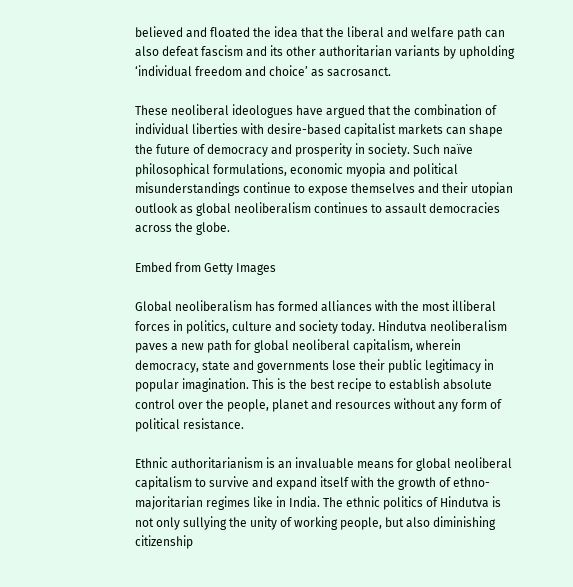believed and floated the idea that the liberal and welfare path can also defeat fascism and its other authoritarian variants by upholding ‘individual freedom and choice’ as sacrosanct.

These neoliberal ideologues have argued that the combination of individual liberties with desire-based capitalist markets can shape the future of democracy and prosperity in society. Such naïve philosophical formulations, economic myopia and political misunderstandings continue to expose themselves and their utopian outlook as global neoliberalism continues to assault democracies across the globe.

Embed from Getty Images

Global neoliberalism has formed alliances with the most illiberal forces in politics, culture and society today. Hindutva neoliberalism paves a new path for global neoliberal capitalism, wherein democracy, state and governments lose their public legitimacy in popular imagination. This is the best recipe to establish absolute control over the people, planet and resources without any form of political resistance.

Ethnic authoritarianism is an invaluable means for global neoliberal capitalism to survive and expand itself with the growth of ethno-majoritarian regimes like in India. The ethnic politics of Hindutva is not only sullying the unity of working people, but also diminishing citizenship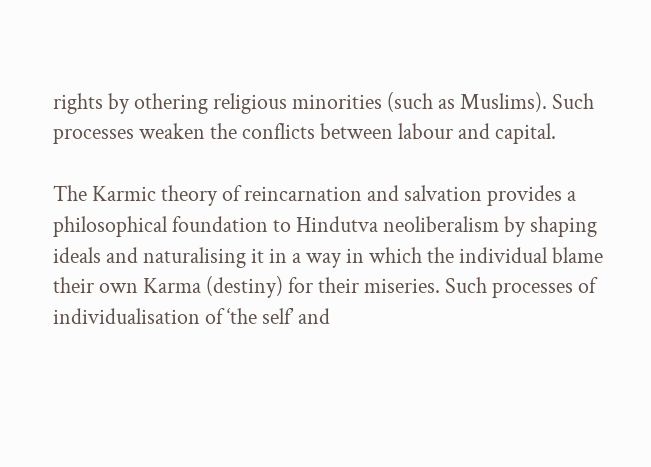rights by othering religious minorities (such as Muslims). Such processes weaken the conflicts between labour and capital.

The Karmic theory of reincarnation and salvation provides a philosophical foundation to Hindutva neoliberalism by shaping ideals and naturalising it in a way in which the individual blame their own Karma (destiny) for their miseries. Such processes of individualisation of ‘the self’ and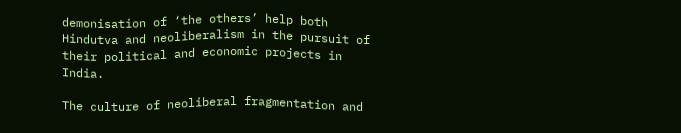demonisation of ‘the others’ help both Hindutva and neoliberalism in the pursuit of their political and economic projects in India.

The culture of neoliberal fragmentation and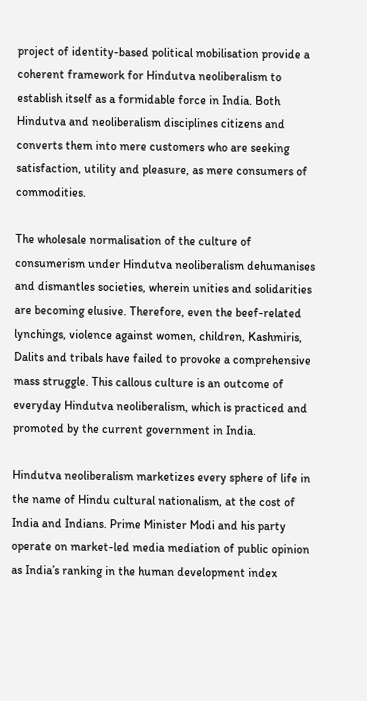project of identity-based political mobilisation provide a coherent framework for Hindutva neoliberalism to establish itself as a formidable force in India. Both Hindutva and neoliberalism disciplines citizens and converts them into mere customers who are seeking satisfaction, utility and pleasure, as mere consumers of commodities.

The wholesale normalisation of the culture of consumerism under Hindutva neoliberalism dehumanises and dismantles societies, wherein unities and solidarities are becoming elusive. Therefore, even the beef-related lynchings, violence against women, children, Kashmiris, Dalits and tribals have failed to provoke a comprehensive mass struggle. This callous culture is an outcome of everyday Hindutva neoliberalism, which is practiced and promoted by the current government in India.

Hindutva neoliberalism marketizes every sphere of life in the name of Hindu cultural nationalism, at the cost of India and Indians. Prime Minister Modi and his party operate on market-led media mediation of public opinion as India’s ranking in the human development index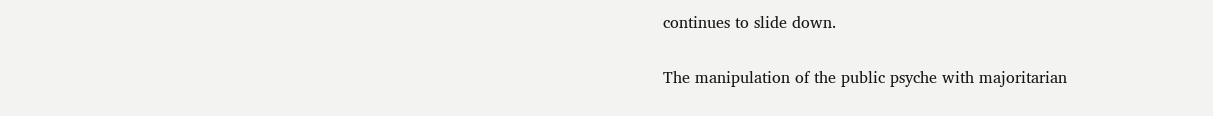continues to slide down.

The manipulation of the public psyche with majoritarian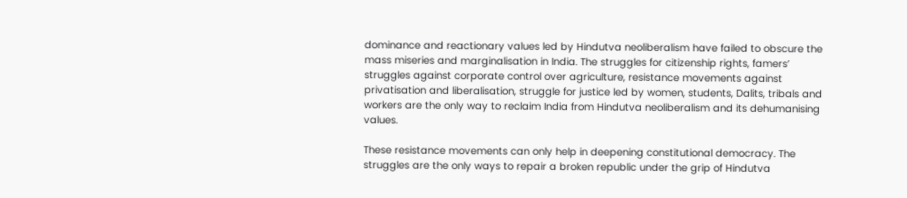dominance and reactionary values led by Hindutva neoliberalism have failed to obscure the mass miseries and marginalisation in India. The struggles for citizenship rights, famers’ struggles against corporate control over agriculture, resistance movements against privatisation and liberalisation, struggle for justice led by women, students, Dalits, tribals and workers are the only way to reclaim India from Hindutva neoliberalism and its dehumanising values.

These resistance movements can only help in deepening constitutional democracy. The struggles are the only ways to repair a broken republic under the grip of Hindutva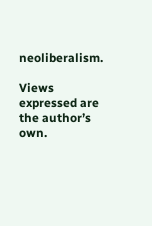neoliberalism.

Views expressed are the author’s own.